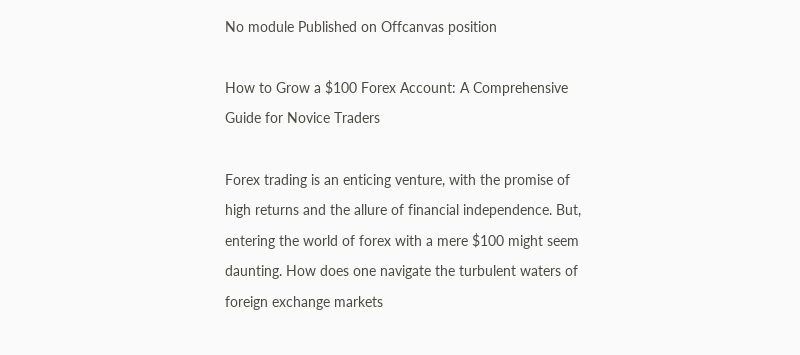No module Published on Offcanvas position

How to Grow a $100 Forex Account: A Comprehensive Guide for Novice Traders

Forex trading is an enticing venture, with the promise of high returns and the allure of financial independence. But, entering the world of forex with a mere $100 might seem daunting. How does one navigate the turbulent waters of foreign exchange markets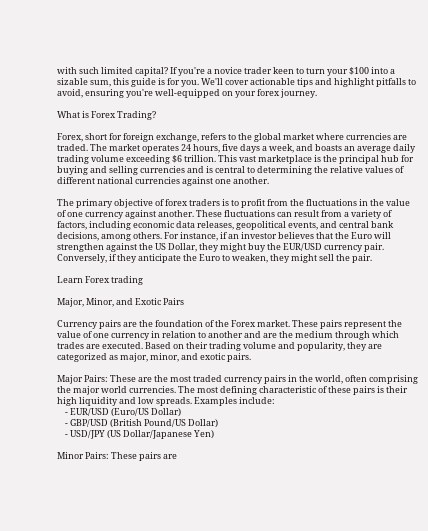with such limited capital? If you're a novice trader keen to turn your $100 into a sizable sum, this guide is for you. We'll cover actionable tips and highlight pitfalls to avoid, ensuring you're well-equipped on your forex journey.

What is Forex Trading?

Forex, short for foreign exchange, refers to the global market where currencies are traded. The market operates 24 hours, five days a week, and boasts an average daily trading volume exceeding $6 trillion. This vast marketplace is the principal hub for buying and selling currencies and is central to determining the relative values of different national currencies against one another.

The primary objective of forex traders is to profit from the fluctuations in the value of one currency against another. These fluctuations can result from a variety of factors, including economic data releases, geopolitical events, and central bank decisions, among others. For instance, if an investor believes that the Euro will strengthen against the US Dollar, they might buy the EUR/USD currency pair. Conversely, if they anticipate the Euro to weaken, they might sell the pair.

Learn Forex trading

Major, Minor, and Exotic Pairs

Currency pairs are the foundation of the Forex market. These pairs represent the value of one currency in relation to another and are the medium through which trades are executed. Based on their trading volume and popularity, they are categorized as major, minor, and exotic pairs.

Major Pairs: These are the most traded currency pairs in the world, often comprising the major world currencies. The most defining characteristic of these pairs is their high liquidity and low spreads. Examples include:
    - EUR/USD (Euro/US Dollar)
    - GBP/USD (British Pound/US Dollar)
    - USD/JPY (US Dollar/Japanese Yen)

Minor Pairs: These pairs are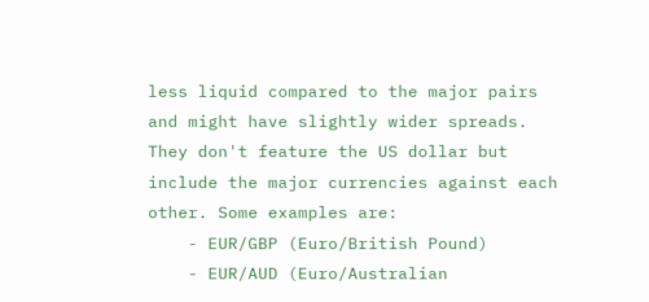less liquid compared to the major pairs and might have slightly wider spreads. They don't feature the US dollar but include the major currencies against each other. Some examples are:
    - EUR/GBP (Euro/British Pound)
    - EUR/AUD (Euro/Australian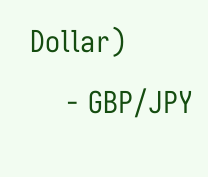Dollar)
    - GBP/JPY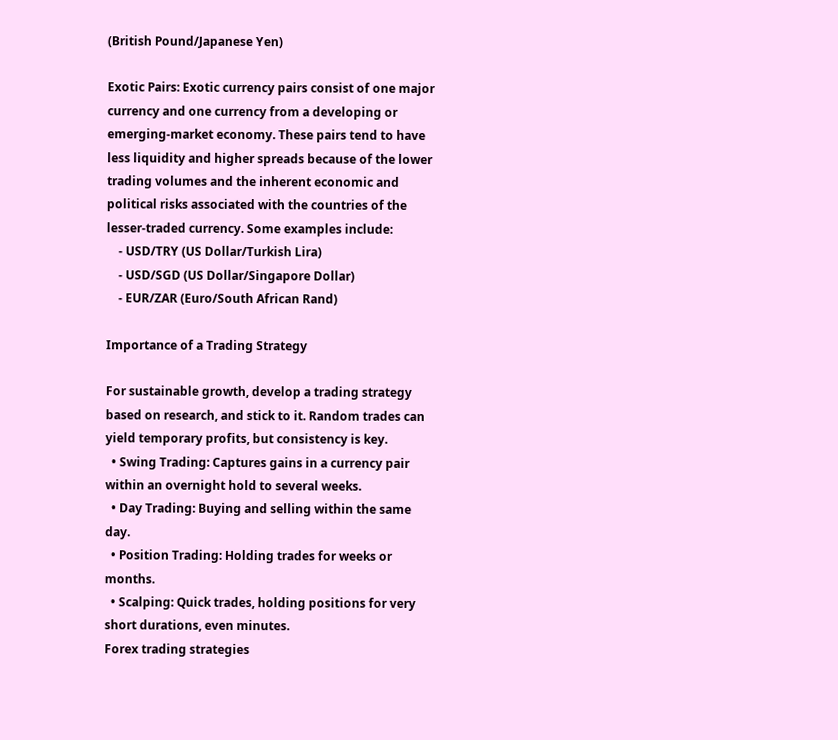(British Pound/Japanese Yen)

Exotic Pairs: Exotic currency pairs consist of one major currency and one currency from a developing or emerging-market economy. These pairs tend to have less liquidity and higher spreads because of the lower trading volumes and the inherent economic and political risks associated with the countries of the lesser-traded currency. Some examples include:
    - USD/TRY (US Dollar/Turkish Lira)
    - USD/SGD (US Dollar/Singapore Dollar)
    - EUR/ZAR (Euro/South African Rand)

Importance of a Trading Strategy

For sustainable growth, develop a trading strategy based on research, and stick to it. Random trades can yield temporary profits, but consistency is key.
  • Swing Trading: Captures gains in a currency pair within an overnight hold to several weeks.
  • Day Trading: Buying and selling within the same day.
  • Position Trading: Holding trades for weeks or months.
  • Scalping: Quick trades, holding positions for very short durations, even minutes.
Forex trading strategies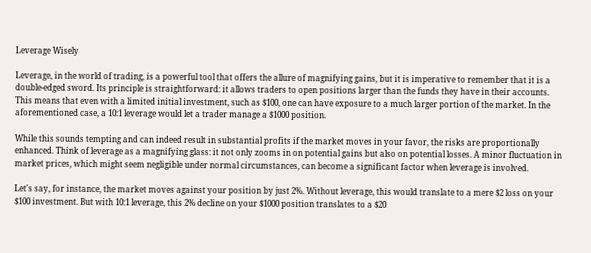Leverage Wisely

Leverage, in the world of trading, is a powerful tool that offers the allure of magnifying gains, but it is imperative to remember that it is a double-edged sword. Its principle is straightforward: it allows traders to open positions larger than the funds they have in their accounts. This means that even with a limited initial investment, such as $100, one can have exposure to a much larger portion of the market. In the aforementioned case, a 10:1 leverage would let a trader manage a $1000 position.

While this sounds tempting and can indeed result in substantial profits if the market moves in your favor, the risks are proportionally enhanced. Think of leverage as a magnifying glass: it not only zooms in on potential gains but also on potential losses. A minor fluctuation in market prices, which might seem negligible under normal circumstances, can become a significant factor when leverage is involved.

Let's say, for instance, the market moves against your position by just 2%. Without leverage, this would translate to a mere $2 loss on your $100 investment. But with 10:1 leverage, this 2% decline on your $1000 position translates to a $20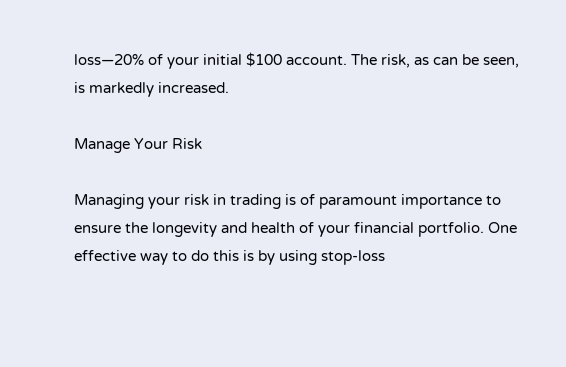loss—20% of your initial $100 account. The risk, as can be seen, is markedly increased.

Manage Your Risk

Managing your risk in trading is of paramount importance to ensure the longevity and health of your financial portfolio. One effective way to do this is by using stop-loss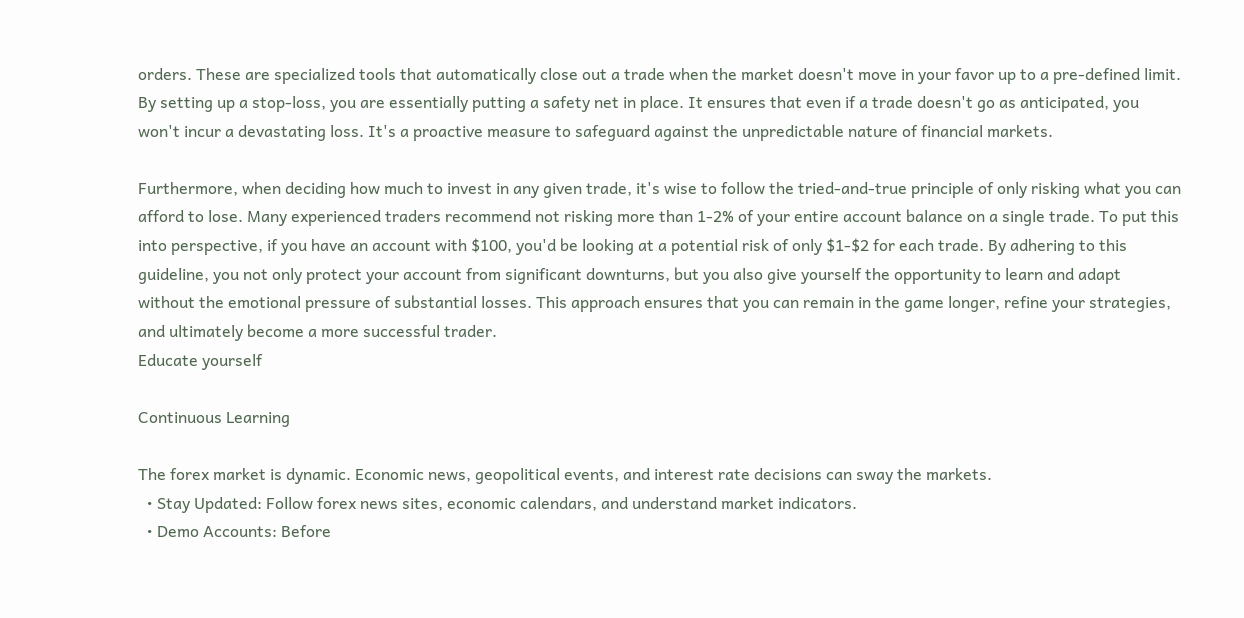orders. These are specialized tools that automatically close out a trade when the market doesn't move in your favor up to a pre-defined limit. By setting up a stop-loss, you are essentially putting a safety net in place. It ensures that even if a trade doesn't go as anticipated, you won't incur a devastating loss. It's a proactive measure to safeguard against the unpredictable nature of financial markets.

Furthermore, when deciding how much to invest in any given trade, it's wise to follow the tried-and-true principle of only risking what you can afford to lose. Many experienced traders recommend not risking more than 1-2% of your entire account balance on a single trade. To put this into perspective, if you have an account with $100, you'd be looking at a potential risk of only $1-$2 for each trade. By adhering to this guideline, you not only protect your account from significant downturns, but you also give yourself the opportunity to learn and adapt without the emotional pressure of substantial losses. This approach ensures that you can remain in the game longer, refine your strategies, and ultimately become a more successful trader.
Educate yourself

Continuous Learning

The forex market is dynamic. Economic news, geopolitical events, and interest rate decisions can sway the markets.
  • Stay Updated: Follow forex news sites, economic calendars, and understand market indicators.
  • Demo Accounts: Before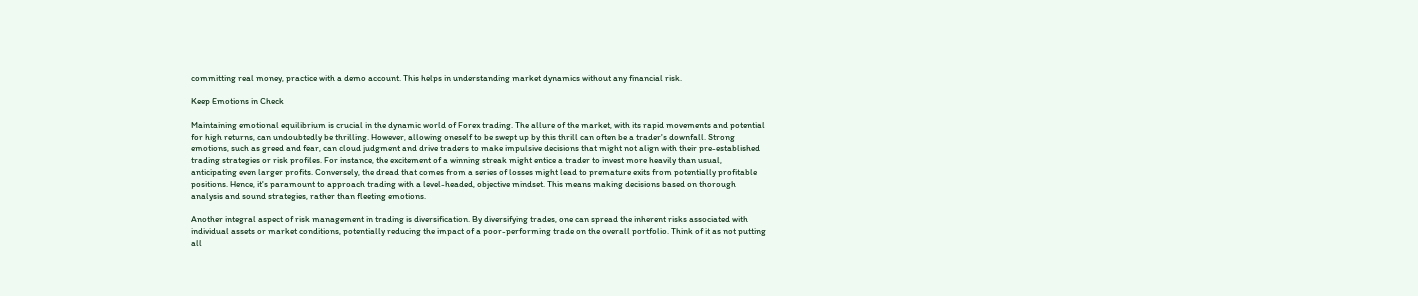committing real money, practice with a demo account. This helps in understanding market dynamics without any financial risk.

Keep Emotions in Check

Maintaining emotional equilibrium is crucial in the dynamic world of Forex trading. The allure of the market, with its rapid movements and potential for high returns, can undoubtedly be thrilling. However, allowing oneself to be swept up by this thrill can often be a trader's downfall. Strong emotions, such as greed and fear, can cloud judgment and drive traders to make impulsive decisions that might not align with their pre-established trading strategies or risk profiles. For instance, the excitement of a winning streak might entice a trader to invest more heavily than usual, anticipating even larger profits. Conversely, the dread that comes from a series of losses might lead to premature exits from potentially profitable positions. Hence, it's paramount to approach trading with a level-headed, objective mindset. This means making decisions based on thorough analysis and sound strategies, rather than fleeting emotions.

Another integral aspect of risk management in trading is diversification. By diversifying trades, one can spread the inherent risks associated with individual assets or market conditions, potentially reducing the impact of a poor-performing trade on the overall portfolio. Think of it as not putting all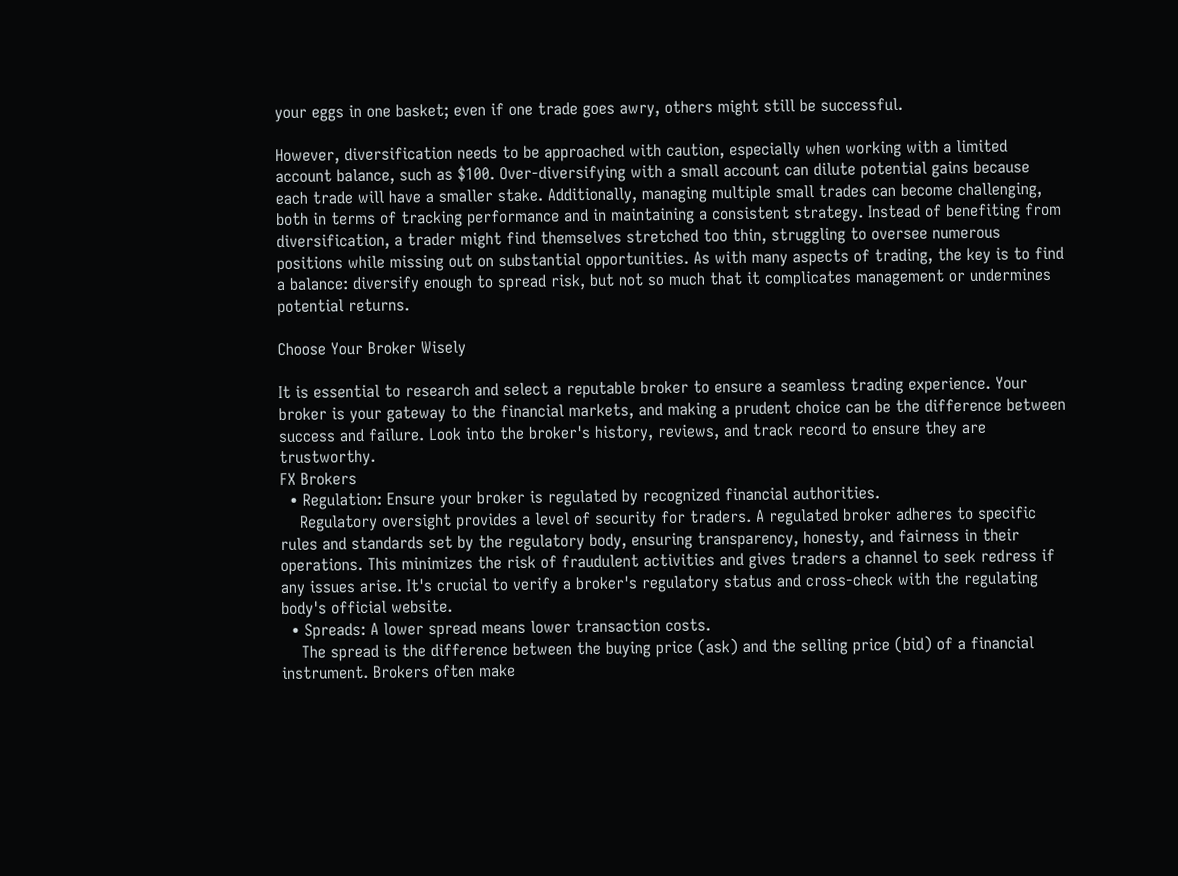your eggs in one basket; even if one trade goes awry, others might still be successful.

However, diversification needs to be approached with caution, especially when working with a limited account balance, such as $100. Over-diversifying with a small account can dilute potential gains because each trade will have a smaller stake. Additionally, managing multiple small trades can become challenging, both in terms of tracking performance and in maintaining a consistent strategy. Instead of benefiting from diversification, a trader might find themselves stretched too thin, struggling to oversee numerous positions while missing out on substantial opportunities. As with many aspects of trading, the key is to find a balance: diversify enough to spread risk, but not so much that it complicates management or undermines potential returns.

Choose Your Broker Wisely

It is essential to research and select a reputable broker to ensure a seamless trading experience. Your broker is your gateway to the financial markets, and making a prudent choice can be the difference between success and failure. Look into the broker's history, reviews, and track record to ensure they are trustworthy.
FX Brokers
  • Regulation: Ensure your broker is regulated by recognized financial authorities.
    Regulatory oversight provides a level of security for traders. A regulated broker adheres to specific rules and standards set by the regulatory body, ensuring transparency, honesty, and fairness in their operations. This minimizes the risk of fraudulent activities and gives traders a channel to seek redress if any issues arise. It's crucial to verify a broker's regulatory status and cross-check with the regulating body's official website.
  • Spreads: A lower spread means lower transaction costs.
    The spread is the difference between the buying price (ask) and the selling price (bid) of a financial instrument. Brokers often make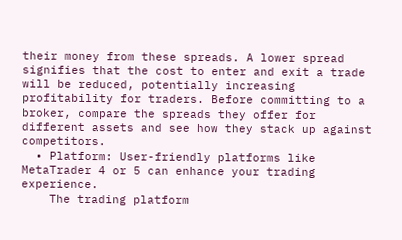their money from these spreads. A lower spread signifies that the cost to enter and exit a trade will be reduced, potentially increasing profitability for traders. Before committing to a broker, compare the spreads they offer for different assets and see how they stack up against competitors.
  • Platform: User-friendly platforms like MetaTrader 4 or 5 can enhance your trading experience.
    The trading platform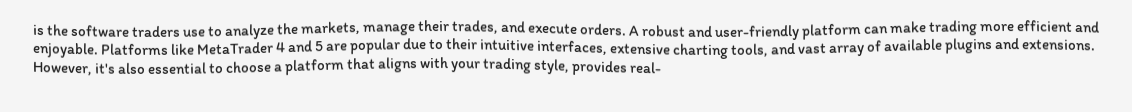is the software traders use to analyze the markets, manage their trades, and execute orders. A robust and user-friendly platform can make trading more efficient and enjoyable. Platforms like MetaTrader 4 and 5 are popular due to their intuitive interfaces, extensive charting tools, and vast array of available plugins and extensions. However, it's also essential to choose a platform that aligns with your trading style, provides real-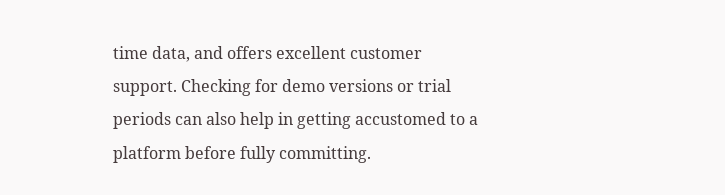time data, and offers excellent customer support. Checking for demo versions or trial periods can also help in getting accustomed to a platform before fully committing.